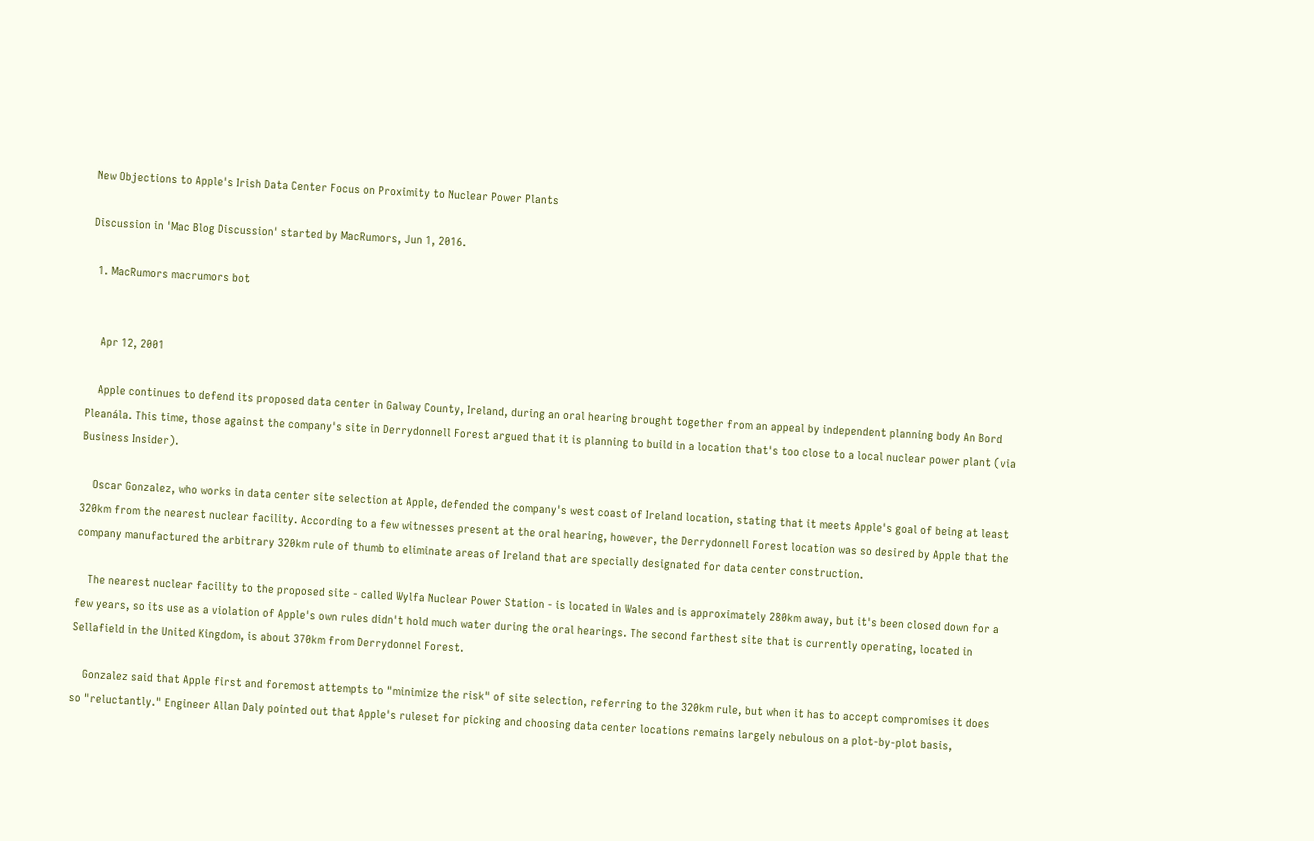New Objections to Apple's Irish Data Center Focus on Proximity to Nuclear Power Plants

Discussion in 'Mac Blog Discussion' started by MacRumors, Jun 1, 2016.

  1. MacRumors macrumors bot


    Apr 12, 2001

    Apple continues to defend its proposed data center in Galway County, Ireland, during an oral hearing brought together from an appeal by independent planning body An Bord Pleanála. This time, those against the company's site in Derrydonnell Forest argued that it is planning to build in a location that's too close to a local nuclear power plant (via Business Insider).

    Oscar Gonzalez, who works in data center site selection at Apple, defended the company's west coast of Ireland location, stating that it meets Apple's goal of being at least 320km from the nearest nuclear facility. According to a few witnesses present at the oral hearing, however, the Derrydonnell Forest location was so desired by Apple that the company manufactured the arbitrary 320km rule of thumb to eliminate areas of Ireland that are specially designated for data center construction.

    The nearest nuclear facility to the proposed site - called Wylfa Nuclear Power Station - is located in Wales and is approximately 280km away, but it's been closed down for a few years, so its use as a violation of Apple's own rules didn't hold much water during the oral hearings. The second farthest site that is currently operating, located in Sellafield in the United Kingdom, is about 370km from Derrydonnel Forest.

    Gonzalez said that Apple first and foremost attempts to "minimize the risk" of site selection, referring to the 320km rule, but when it has to accept compromises it does so "reluctantly." Engineer Allan Daly pointed out that Apple's ruleset for picking and choosing data center locations remains largely nebulous on a plot-by-plot basis,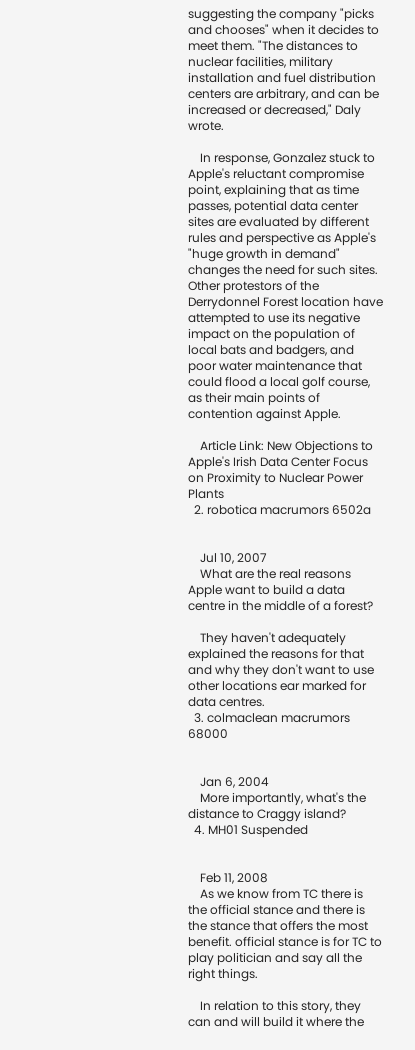suggesting the company "picks and chooses" when it decides to meet them. "The distances to nuclear facilities, military installation and fuel distribution centers are arbitrary, and can be increased or decreased," Daly wrote.

    In response, Gonzalez stuck to Apple's reluctant compromise point, explaining that as time passes, potential data center sites are evaluated by different rules and perspective as Apple's "huge growth in demand" changes the need for such sites. Other protestors of the Derrydonnel Forest location have attempted to use its negative impact on the population of local bats and badgers, and poor water maintenance that could flood a local golf course, as their main points of contention against Apple.

    Article Link: New Objections to Apple's Irish Data Center Focus on Proximity to Nuclear Power Plants
  2. robotica macrumors 6502a


    Jul 10, 2007
    What are the real reasons Apple want to build a data centre in the middle of a forest?

    They haven't adequately explained the reasons for that and why they don't want to use other locations ear marked for data centres.
  3. colmaclean macrumors 68000


    Jan 6, 2004
    More importantly, what's the distance to Craggy island?
  4. MH01 Suspended


    Feb 11, 2008
    As we know from TC there is the official stance and there is the stance that offers the most benefit. official stance is for TC to play politician and say all the right things.

    In relation to this story, they can and will build it where the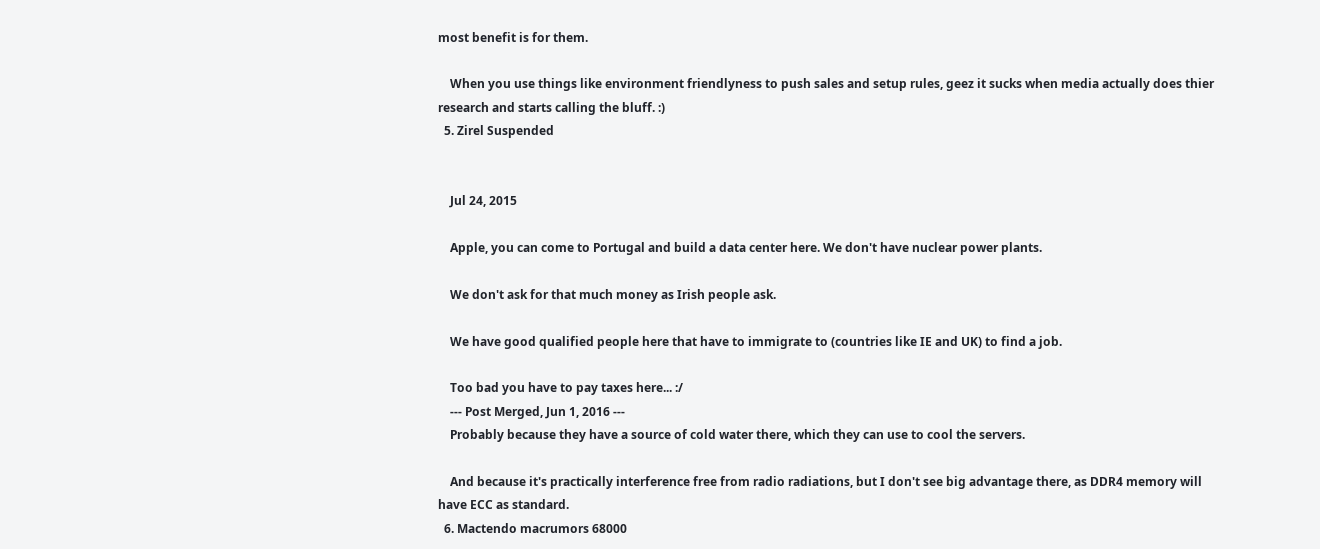most benefit is for them.

    When you use things like environment friendlyness to push sales and setup rules, geez it sucks when media actually does thier research and starts calling the bluff. :)
  5. Zirel Suspended


    Jul 24, 2015

    Apple, you can come to Portugal and build a data center here. We don't have nuclear power plants.

    We don't ask for that much money as Irish people ask.

    We have good qualified people here that have to immigrate to (countries like IE and UK) to find a job.

    Too bad you have to pay taxes here... :/
    --- Post Merged, Jun 1, 2016 ---
    Probably because they have a source of cold water there, which they can use to cool the servers.

    And because it's practically interference free from radio radiations, but I don't see big advantage there, as DDR4 memory will have ECC as standard.
  6. Mactendo macrumors 68000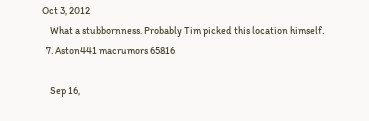Oct 3, 2012
    What a stubbornness. Probably Tim picked this location himself.
  7. Aston441 macrumors 65816

    Sep 16,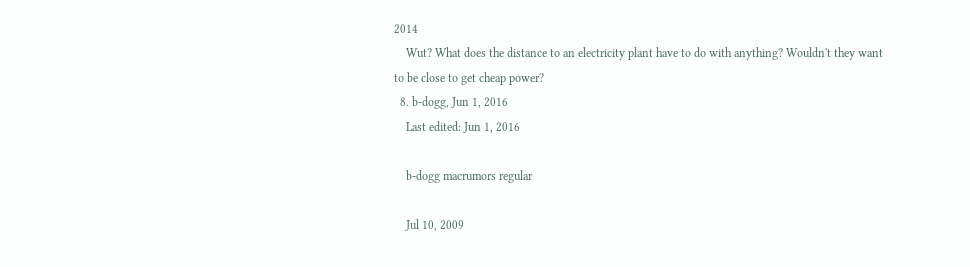2014
    Wut? What does the distance to an electricity plant have to do with anything? Wouldn't they want to be close to get cheap power?
  8. b-dogg, Jun 1, 2016
    Last edited: Jun 1, 2016

    b-dogg macrumors regular

    Jul 10, 2009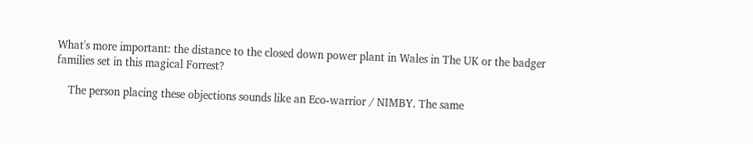What's more important: the distance to the closed down power plant in Wales in The UK or the badger families set in this magical Forrest?

    The person placing these objections sounds like an Eco-warrior / NIMBY. The same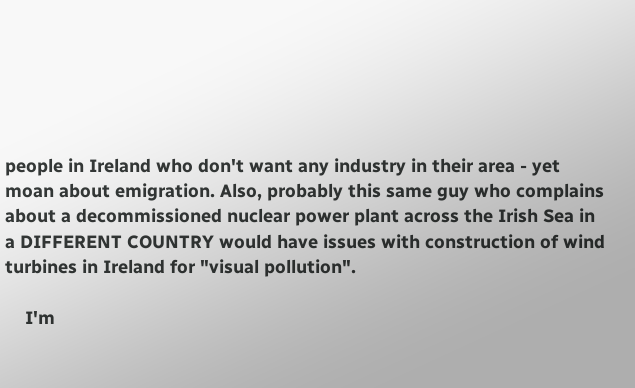people in Ireland who don't want any industry in their area - yet moan about emigration. Also, probably this same guy who complains about a decommissioned nuclear power plant across the Irish Sea in a DIFFERENT COUNTRY would have issues with construction of wind turbines in Ireland for "visual pollution".

    I'm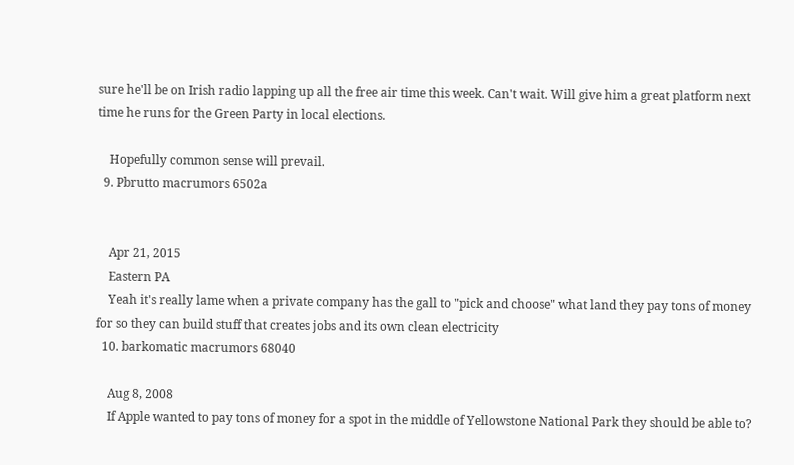sure he'll be on Irish radio lapping up all the free air time this week. Can't wait. Will give him a great platform next time he runs for the Green Party in local elections.

    Hopefully common sense will prevail.
  9. Pbrutto macrumors 6502a


    Apr 21, 2015
    Eastern PA
    Yeah it's really lame when a private company has the gall to "pick and choose" what land they pay tons of money for so they can build stuff that creates jobs and its own clean electricity
  10. barkomatic macrumors 68040

    Aug 8, 2008
    If Apple wanted to pay tons of money for a spot in the middle of Yellowstone National Park they should be able to?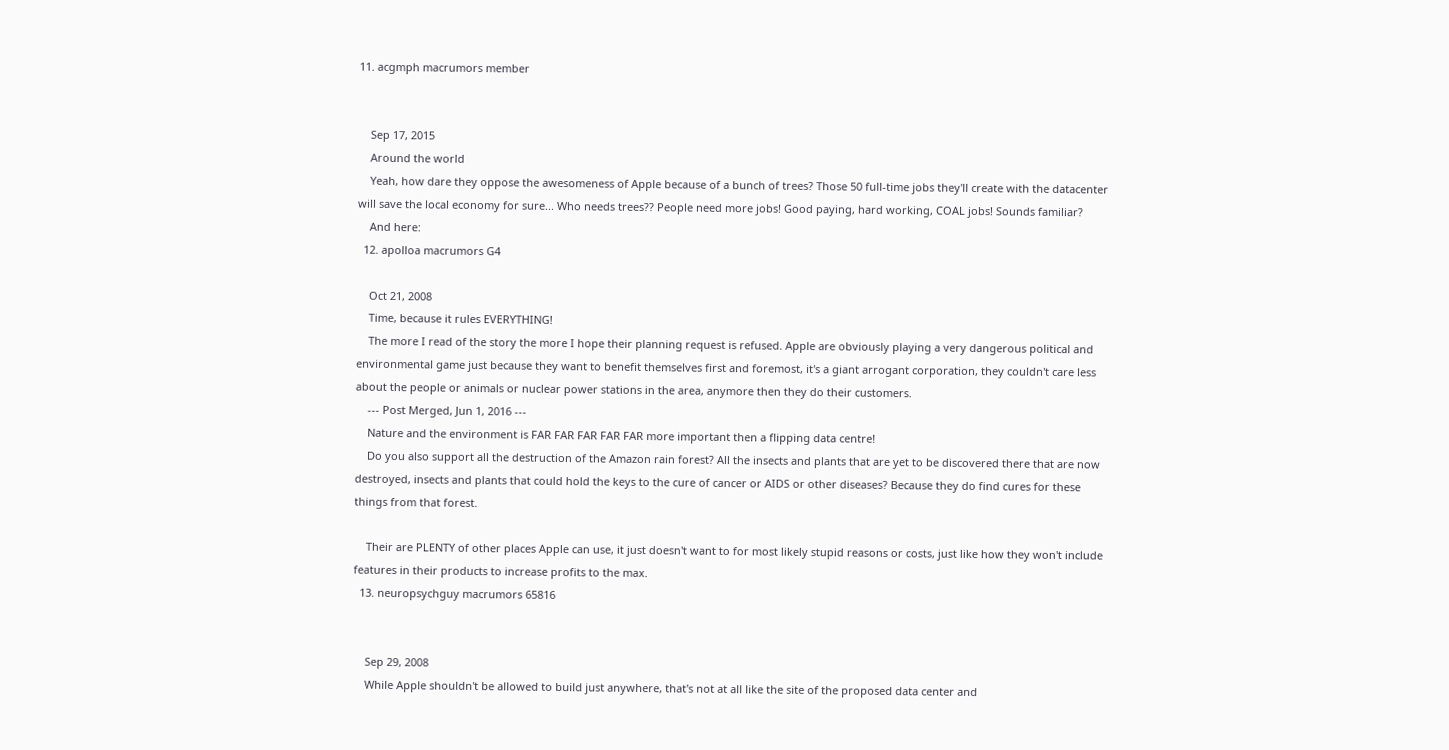11. acgmph macrumors member


    Sep 17, 2015
    Around the world
    Yeah, how dare they oppose the awesomeness of Apple because of a bunch of trees? Those 50 full-time jobs they'll create with the datacenter will save the local economy for sure... Who needs trees?? People need more jobs! Good paying, hard working, COAL jobs! Sounds familiar?
    And here:
  12. apolloa macrumors G4

    Oct 21, 2008
    Time, because it rules EVERYTHING!
    The more I read of the story the more I hope their planning request is refused. Apple are obviously playing a very dangerous political and environmental game just because they want to benefit themselves first and foremost, it's a giant arrogant corporation, they couldn't care less about the people or animals or nuclear power stations in the area, anymore then they do their customers.
    --- Post Merged, Jun 1, 2016 ---
    Nature and the environment is FAR FAR FAR FAR FAR more important then a flipping data centre!
    Do you also support all the destruction of the Amazon rain forest? All the insects and plants that are yet to be discovered there that are now destroyed, insects and plants that could hold the keys to the cure of cancer or AIDS or other diseases? Because they do find cures for these things from that forest.

    Their are PLENTY of other places Apple can use, it just doesn't want to for most likely stupid reasons or costs, just like how they won't include features in their products to increase profits to the max.
  13. neuropsychguy macrumors 65816


    Sep 29, 2008
    While Apple shouldn't be allowed to build just anywhere, that's not at all like the site of the proposed data center and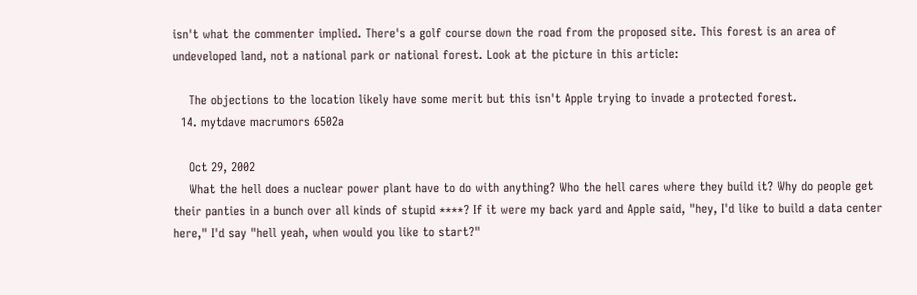isn't what the commenter implied. There's a golf course down the road from the proposed site. This forest is an area of undeveloped land, not a national park or national forest. Look at the picture in this article:

    The objections to the location likely have some merit but this isn't Apple trying to invade a protected forest.
  14. mytdave macrumors 6502a

    Oct 29, 2002
    What the hell does a nuclear power plant have to do with anything? Who the hell cares where they build it? Why do people get their panties in a bunch over all kinds of stupid ****? If it were my back yard and Apple said, "hey, I'd like to build a data center here," I'd say "hell yeah, when would you like to start?"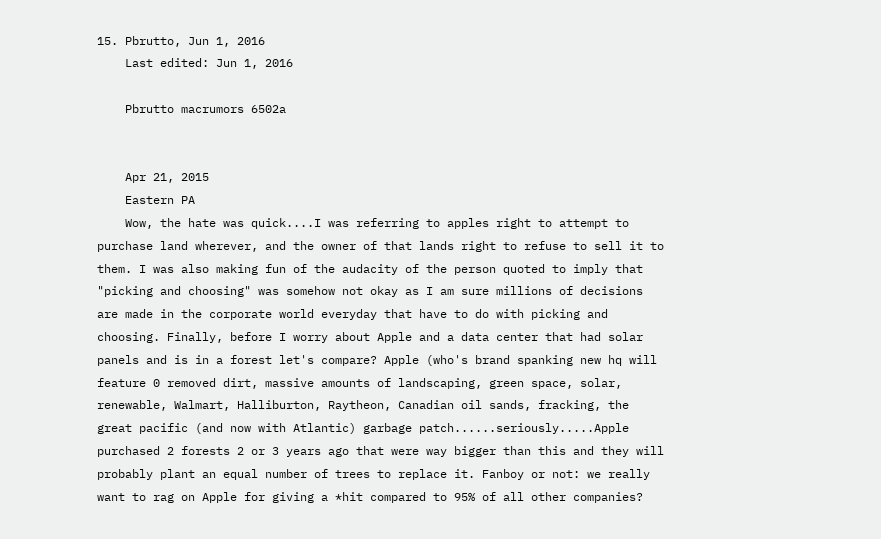15. Pbrutto, Jun 1, 2016
    Last edited: Jun 1, 2016

    Pbrutto macrumors 6502a


    Apr 21, 2015
    Eastern PA
    Wow, the hate was quick....I was referring to apples right to attempt to purchase land wherever, and the owner of that lands right to refuse to sell it to them. I was also making fun of the audacity of the person quoted to imply that "picking and choosing" was somehow not okay as I am sure millions of decisions are made in the corporate world everyday that have to do with picking and choosing. Finally, before I worry about Apple and a data center that had solar panels and is in a forest let's compare? Apple (who's brand spanking new hq will feature 0 removed dirt, massive amounts of landscaping, green space, solar, renewable, Walmart, Halliburton, Raytheon, Canadian oil sands, fracking, the great pacific (and now with Atlantic) garbage patch......seriously.....Apple purchased 2 forests 2 or 3 years ago that were way bigger than this and they will probably plant an equal number of trees to replace it. Fanboy or not: we really want to rag on Apple for giving a *hit compared to 95% of all other companies?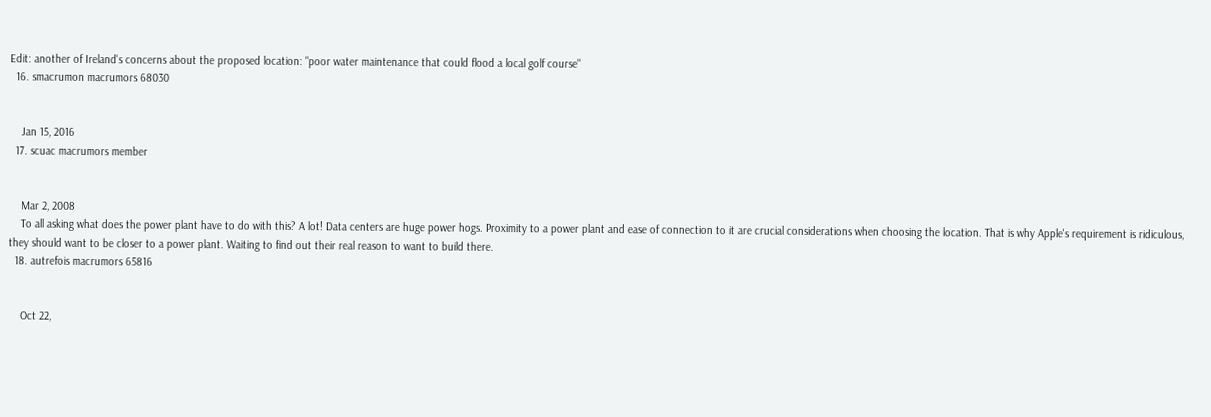Edit: another of Ireland's concerns about the proposed location: "poor water maintenance that could flood a local golf course"
  16. smacrumon macrumors 68030


    Jan 15, 2016
  17. scuac macrumors member


    Mar 2, 2008
    To all asking what does the power plant have to do with this? A lot! Data centers are huge power hogs. Proximity to a power plant and ease of connection to it are crucial considerations when choosing the location. That is why Apple's requirement is ridiculous, they should want to be closer to a power plant. Waiting to find out their real reason to want to build there.
  18. autrefois macrumors 65816


    Oct 22,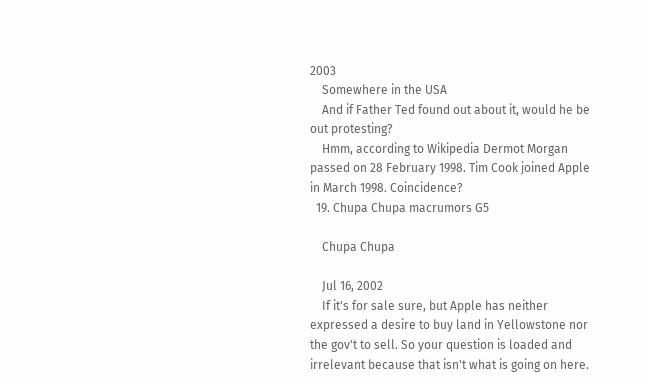2003
    Somewhere in the USA
    And if Father Ted found out about it, would he be out protesting?
    Hmm, according to Wikipedia Dermot Morgan passed on 28 February 1998. Tim Cook joined Apple in March 1998. Coincidence?
  19. Chupa Chupa macrumors G5

    Chupa Chupa

    Jul 16, 2002
    If it's for sale sure, but Apple has neither expressed a desire to buy land in Yellowstone nor the gov't to sell. So your question is loaded and irrelevant because that isn't what is going on here.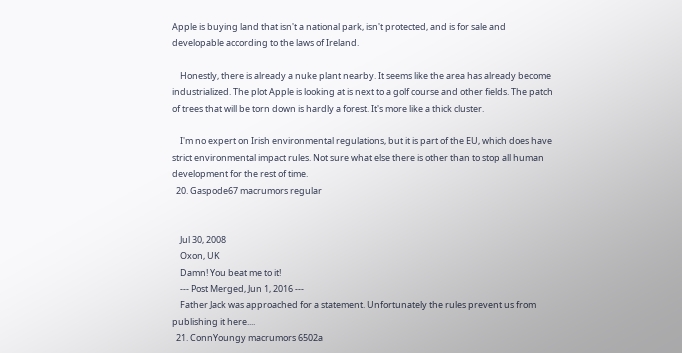Apple is buying land that isn't a national park, isn't protected, and is for sale and developable according to the laws of Ireland.

    Honestly, there is already a nuke plant nearby. It seems like the area has already become industrialized. The plot Apple is looking at is next to a golf course and other fields. The patch of trees that will be torn down is hardly a forest. It's more like a thick cluster.

    I'm no expert on Irish environmental regulations, but it is part of the EU, which does have strict environmental impact rules. Not sure what else there is other than to stop all human development for the rest of time.
  20. Gaspode67 macrumors regular


    Jul 30, 2008
    Oxon, UK
    Damn! You beat me to it!
    --- Post Merged, Jun 1, 2016 ---
    Father Jack was approached for a statement. Unfortunately the rules prevent us from publishing it here....
  21. ConnYoungy macrumors 6502a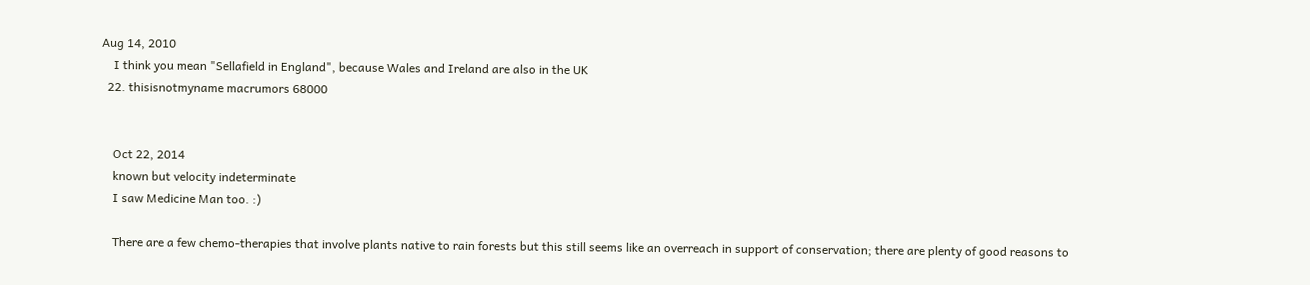Aug 14, 2010
    I think you mean "Sellafield in England", because Wales and Ireland are also in the UK
  22. thisisnotmyname macrumors 68000


    Oct 22, 2014
    known but velocity indeterminate
    I saw Medicine Man too. :)

    There are a few chemo-therapies that involve plants native to rain forests but this still seems like an overreach in support of conservation; there are plenty of good reasons to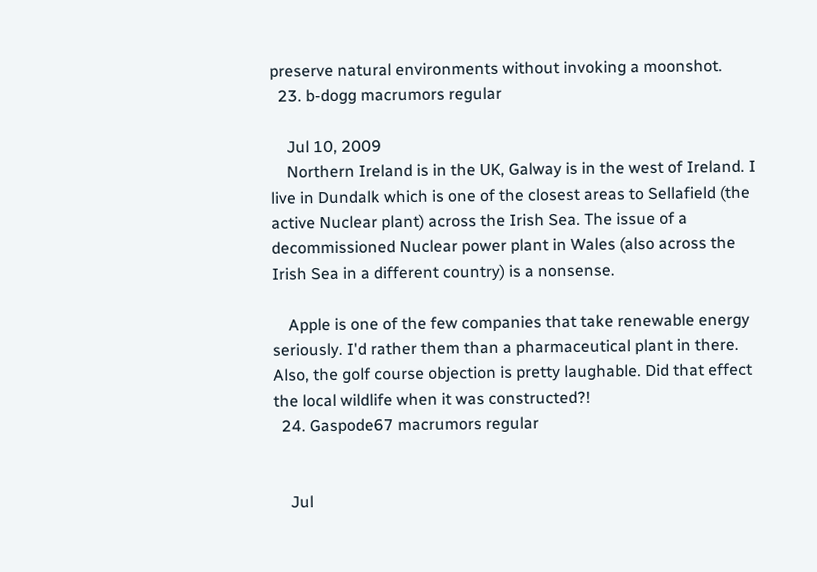preserve natural environments without invoking a moonshot.
  23. b-dogg macrumors regular

    Jul 10, 2009
    Northern Ireland is in the UK, Galway is in the west of Ireland. I live in Dundalk which is one of the closest areas to Sellafield (the active Nuclear plant) across the Irish Sea. The issue of a decommissioned Nuclear power plant in Wales (also across the Irish Sea in a different country) is a nonsense.

    Apple is one of the few companies that take renewable energy seriously. I'd rather them than a pharmaceutical plant in there. Also, the golf course objection is pretty laughable. Did that effect the local wildlife when it was constructed?!
  24. Gaspode67 macrumors regular


    Jul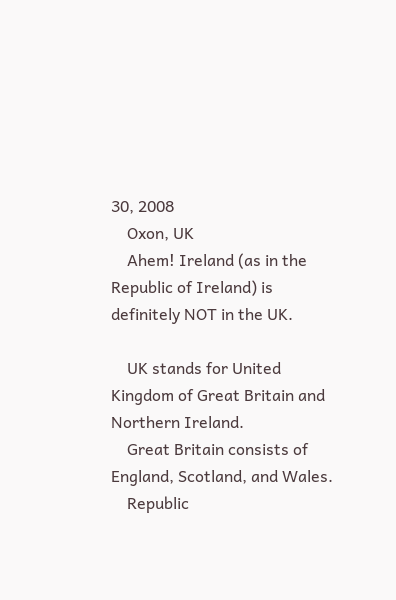30, 2008
    Oxon, UK
    Ahem! Ireland (as in the Republic of Ireland) is definitely NOT in the UK.

    UK stands for United Kingdom of Great Britain and Northern Ireland.
    Great Britain consists of England, Scotland, and Wales.
    Republic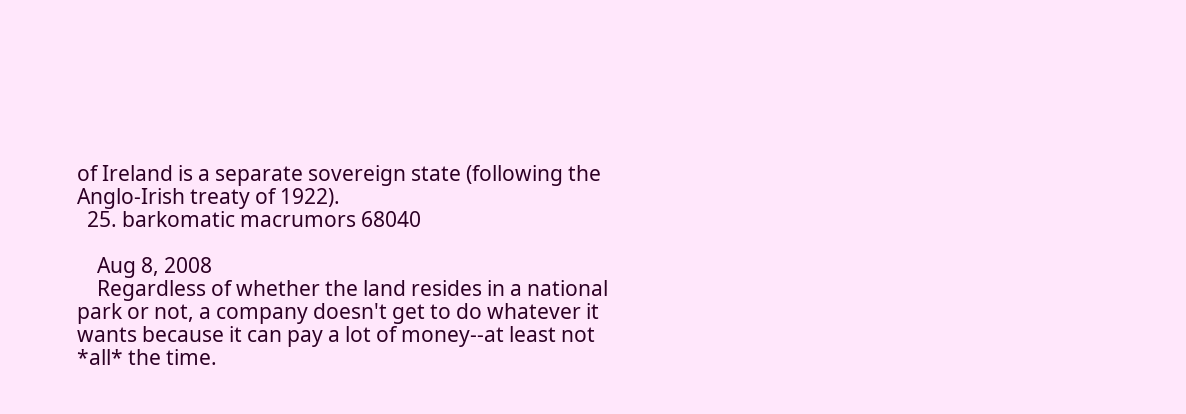of Ireland is a separate sovereign state (following the Anglo-Irish treaty of 1922).
  25. barkomatic macrumors 68040

    Aug 8, 2008
    Regardless of whether the land resides in a national park or not, a company doesn't get to do whatever it wants because it can pay a lot of money--at least not *all* the time.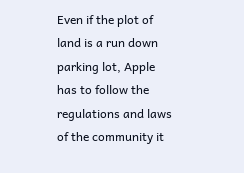Even if the plot of land is a run down parking lot, Apple has to follow the regulations and laws of the community it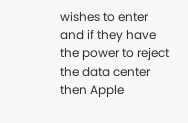wishes to enter and if they have the power to reject the data center then Apple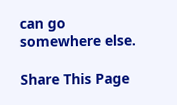can go somewhere else.

Share This Page